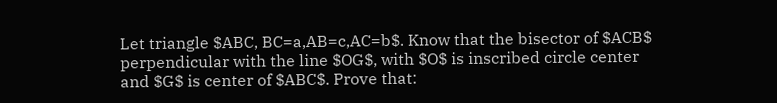Let triangle $ABC, BC=a,AB=c,AC=b$. Know that the bisector of $ACB$ perpendicular with the line $OG$, with $O$ is inscribed circle center and $G$ is center of $ABC$. Prove that: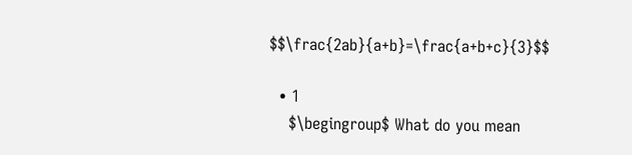$$\frac{2ab}{a+b}=\frac{a+b+c}{3}$$

  • 1
    $\begingroup$ What do you mean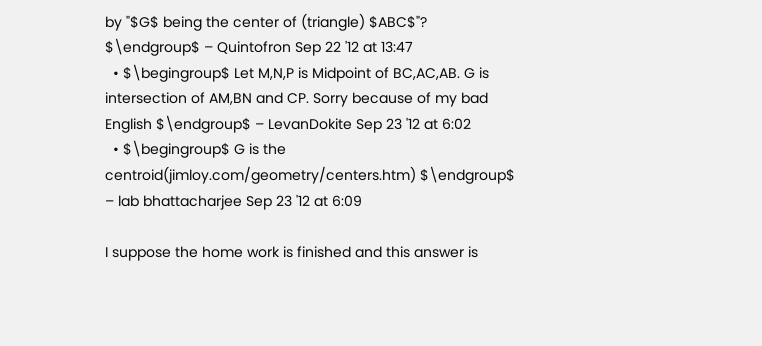by "$G$ being the center of (triangle) $ABC$"? $\endgroup$ – Quintofron Sep 22 '12 at 13:47
  • $\begingroup$ Let M,N,P is Midpoint of BC,AC,AB. G is intersection of AM,BN and CP. Sorry because of my bad English $\endgroup$ – LevanDokite Sep 23 '12 at 6:02
  • $\begingroup$ G is the centroid(jimloy.com/geometry/centers.htm) $\endgroup$ – lab bhattacharjee Sep 23 '12 at 6:09

I suppose the home work is finished and this answer is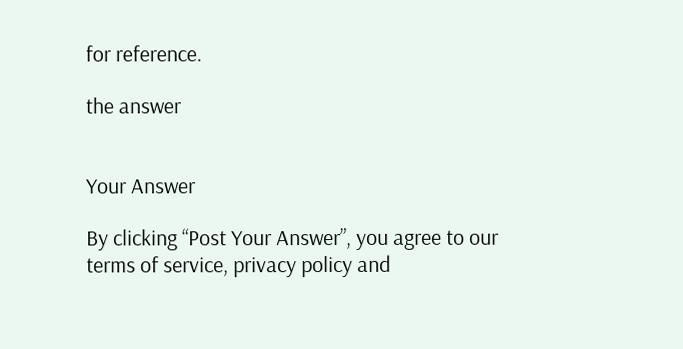for reference.

the answer


Your Answer

By clicking “Post Your Answer”, you agree to our terms of service, privacy policy and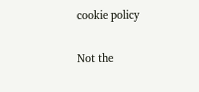cookie policy

Not the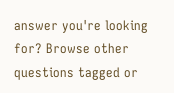answer you're looking for? Browse other questions tagged or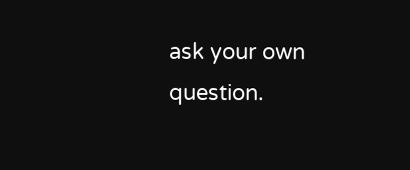ask your own question.